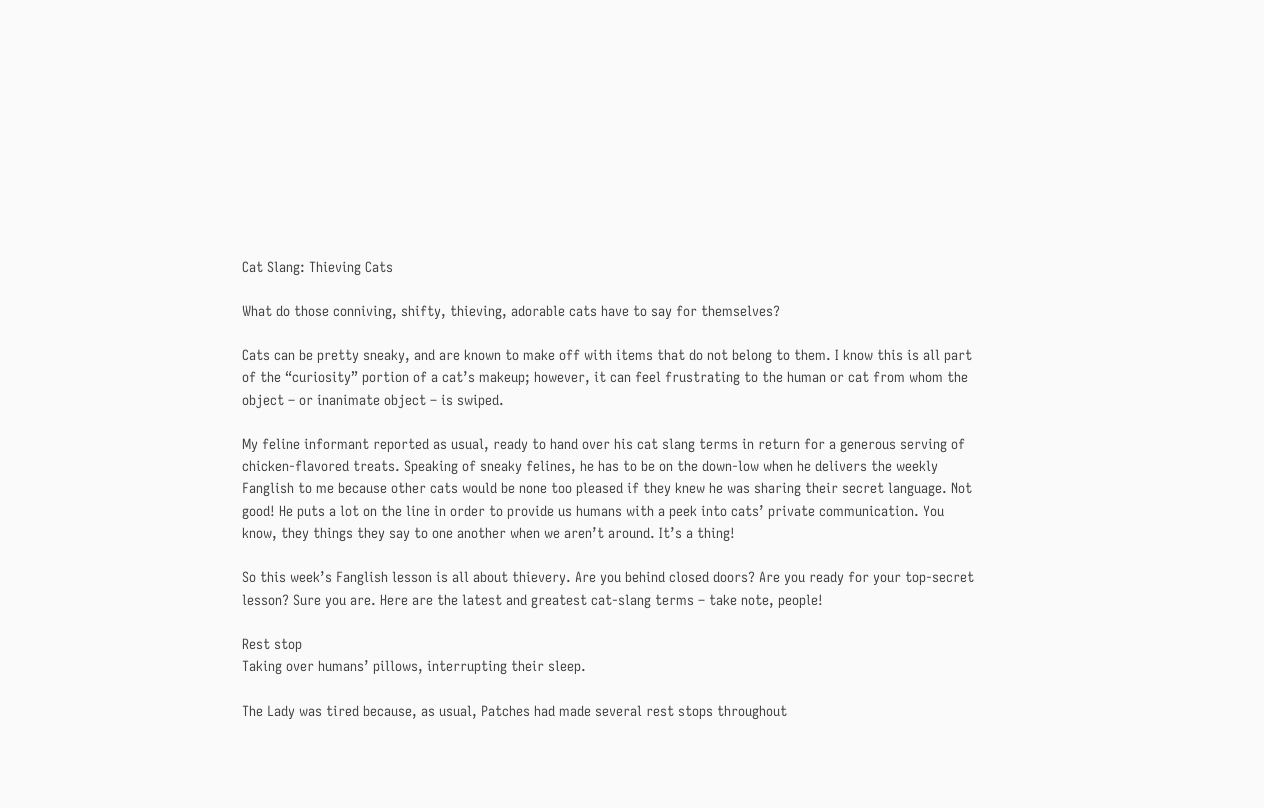Cat Slang: Thieving Cats

What do those conniving, shifty, thieving, adorable cats have to say for themselves?

Cats can be pretty sneaky, and are known to make off with items that do not belong to them. I know this is all part of the “curiosity” portion of a cat’s makeup; however, it can feel frustrating to the human or cat from whom the object – or inanimate object – is swiped.

My feline informant reported as usual, ready to hand over his cat slang terms in return for a generous serving of chicken-flavored treats. Speaking of sneaky felines, he has to be on the down-low when he delivers the weekly Fanglish to me because other cats would be none too pleased if they knew he was sharing their secret language. Not good! He puts a lot on the line in order to provide us humans with a peek into cats’ private communication. You know, they things they say to one another when we aren’t around. It’s a thing!

So this week’s Fanglish lesson is all about thievery. Are you behind closed doors? Are you ready for your top-secret lesson? Sure you are. Here are the latest and greatest cat-slang terms – take note, people!

Rest stop
Taking over humans’ pillows, interrupting their sleep.

The Lady was tired because, as usual, Patches had made several rest stops throughout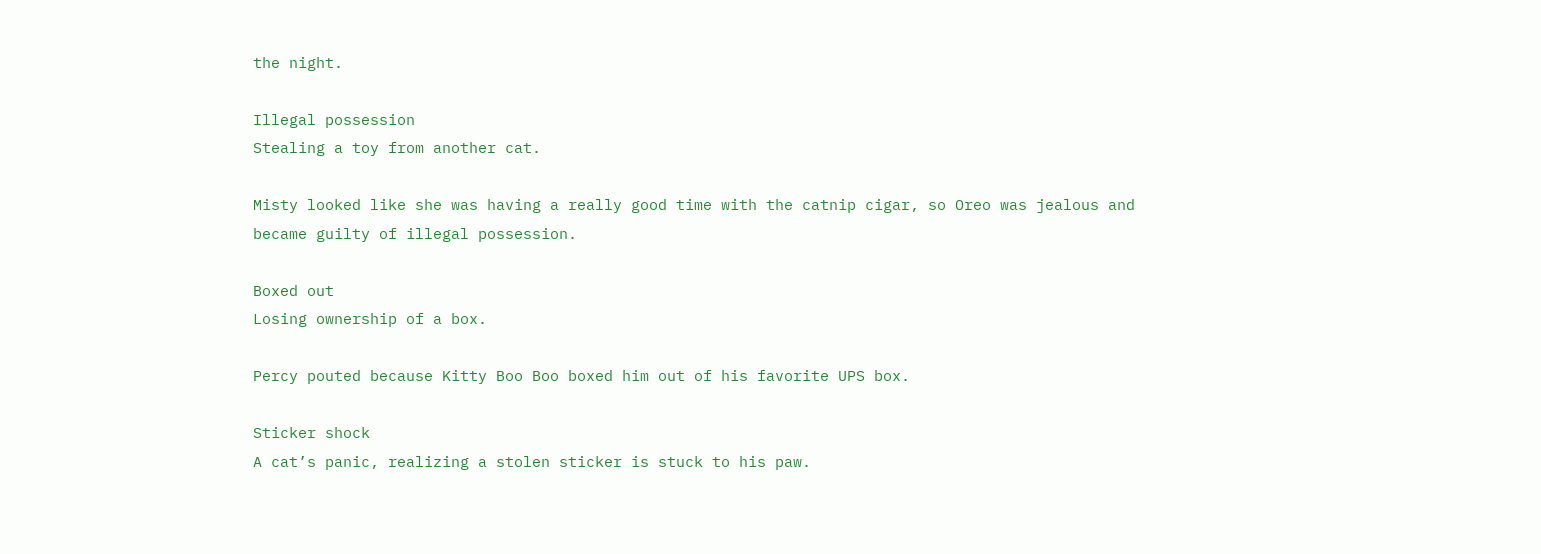the night.

Illegal possession
Stealing a toy from another cat.

Misty looked like she was having a really good time with the catnip cigar, so Oreo was jealous and became guilty of illegal possession.

Boxed out
Losing ownership of a box.

Percy pouted because Kitty Boo Boo boxed him out of his favorite UPS box.

Sticker shock
A cat’s panic, realizing a stolen sticker is stuck to his paw.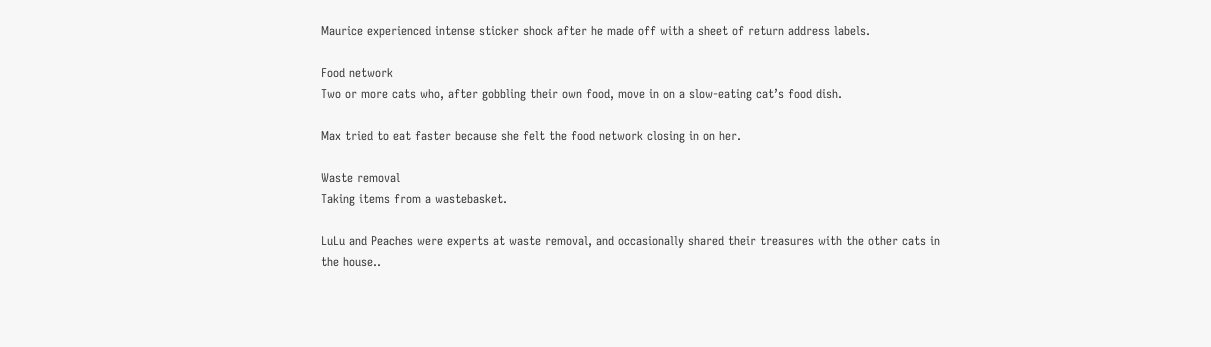Maurice experienced intense sticker shock after he made off with a sheet of return address labels.

Food network
Two or more cats who, after gobbling their own food, move in on a slow-eating cat’s food dish.

Max tried to eat faster because she felt the food network closing in on her.

Waste removal
Taking items from a wastebasket.

LuLu and Peaches were experts at waste removal, and occasionally shared their treasures with the other cats in the house..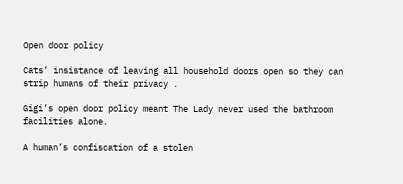Open door policy

Cats’ insistance of leaving all household doors open so they can strip humans of their privacy .

Gigi’s open door policy meant The Lady never used the bathroom facilities alone.

A human’s confiscation of a stolen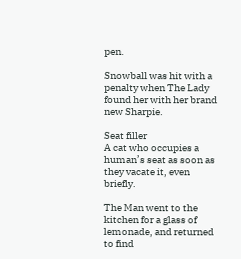pen.

Snowball was hit with a penalty when The Lady found her with her brand new Sharpie.

Seat filler
A cat who occupies a human’s seat as soon as they vacate it, even briefly.

The Man went to the kitchen for a glass of lemonade, and returned to find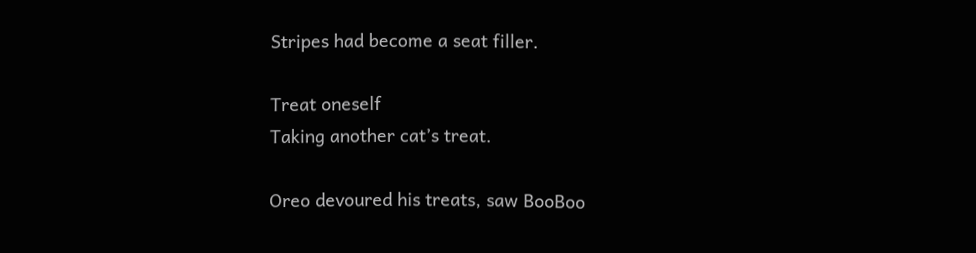Stripes had become a seat filler.

Treat oneself
Taking another cat’s treat.

Oreo devoured his treats, saw BooBoo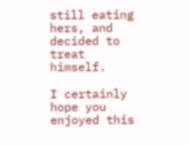still eating hers, and decided to treat himself.

I certainly hope you enjoyed this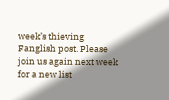week’s thieving Fanglish post. Please join us again next week for a new list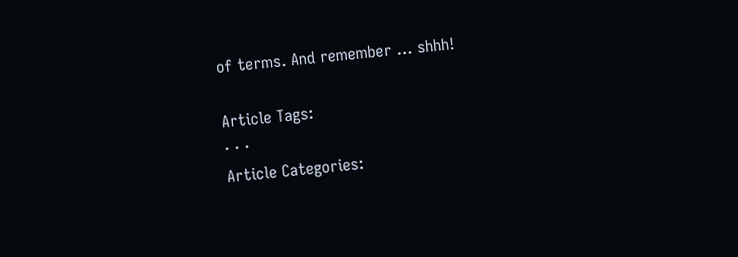of terms. And remember … shhh!

Article Tags:
· · ·
Article Categories: